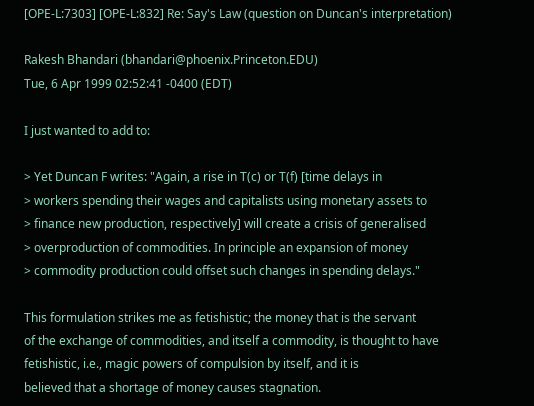[OPE-L:7303] [OPE-L:832] Re: Say's Law (question on Duncan's interpretation)

Rakesh Bhandari (bhandari@phoenix.Princeton.EDU)
Tue, 6 Apr 1999 02:52:41 -0400 (EDT)

I just wanted to add to:

> Yet Duncan F writes: "Again, a rise in T(c) or T(f) [time delays in
> workers spending their wages and capitalists using monetary assets to
> finance new production, respectively] will create a crisis of generalised
> overproduction of commodities. In principle an expansion of money
> commodity production could offset such changes in spending delays."

This formulation strikes me as fetishistic; the money that is the servant
of the exchange of commodities, and itself a commodity, is thought to have
fetishistic, i.e., magic powers of compulsion by itself, and it is
believed that a shortage of money causes stagnation.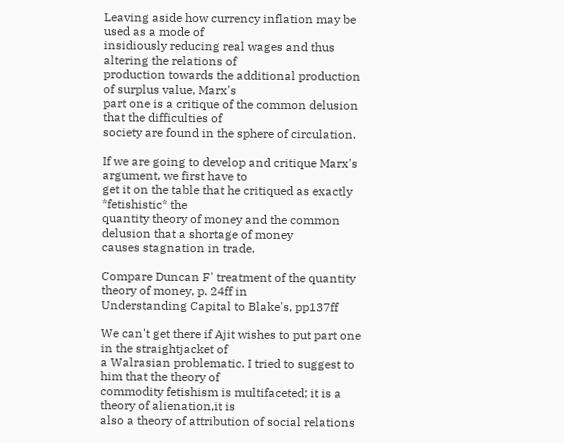Leaving aside how currency inflation may be used as a mode of
insidiously reducing real wages and thus altering the relations of
production towards the additional production of surplus value, Marx's
part one is a critique of the common delusion that the difficulties of
society are found in the sphere of circulation.

If we are going to develop and critique Marx's argument, we first have to
get it on the table that he critiqued as exactly *fetishistic* the
quantity theory of money and the common delusion that a shortage of money
causes stagnation in trade.

Compare Duncan F' treatment of the quantity theory of money, p. 24ff in
Understanding Capital to Blake's, pp137ff

We can't get there if Ajit wishes to put part one in the straightjacket of
a Walrasian problematic. I tried to suggest to him that the theory of
commodity fetishism is multifaceted; it is a theory of alienation,it is
also a theory of attribution of social relations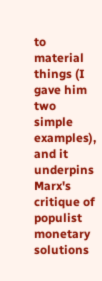to material things (I
gave him two simple examples), and it underpins Marx's critique of
populist monetary solutions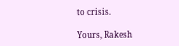to crisis.

Yours, Rakesh